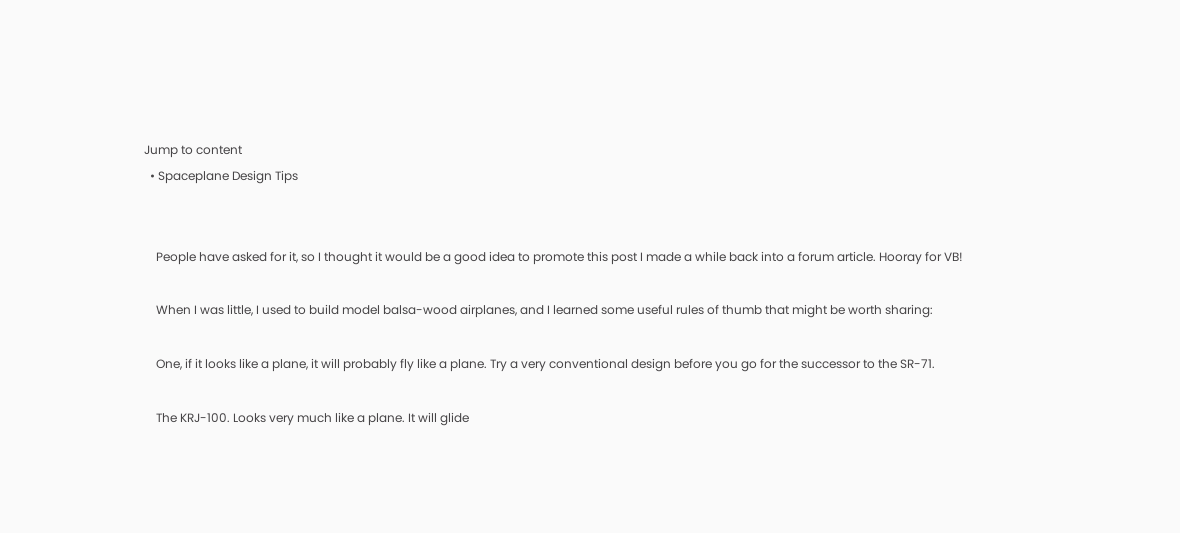Jump to content
  • Spaceplane Design Tips


    People have asked for it, so I thought it would be a good idea to promote this post I made a while back into a forum article. Hooray for VB!

    When I was little, I used to build model balsa-wood airplanes, and I learned some useful rules of thumb that might be worth sharing:

    One, if it looks like a plane, it will probably fly like a plane. Try a very conventional design before you go for the successor to the SR-71.

    The KRJ-100. Looks very much like a plane. It will glide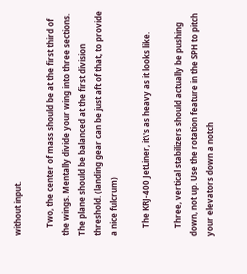without input.

    Two, the center of mass should be at the first third of the wings. Mentally divide your wing into three sections. The plane should be balanced at the first division threshold. (landing gear can be just aft of that, to provide a nice fulcrum)

    The KRJ-400 JetLiner, it\'s as heavy as it looks like.

    Three, vertical stabilizers should actually be pushing down, not up. Use the rotation feature in the SPH to pitch your elevators down a notch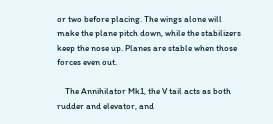or two before placing. The wings alone will make the plane pitch down, while the stabilizers keep the nose up. Planes are stable when those forces even out.

    The Annihilator Mk1, the V tail acts as both rudder and elevator, and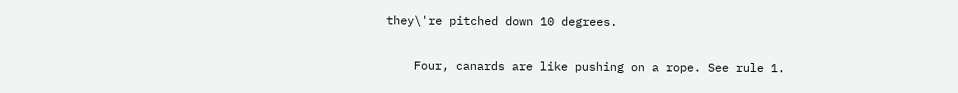they\'re pitched down 10 degrees.

    Four, canards are like pushing on a rope. See rule 1.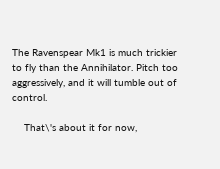The Ravenspear Mk1 is much trickier to fly than the Annihilator. Pitch too aggressively, and it will tumble out of control.

    That\'s about it for now,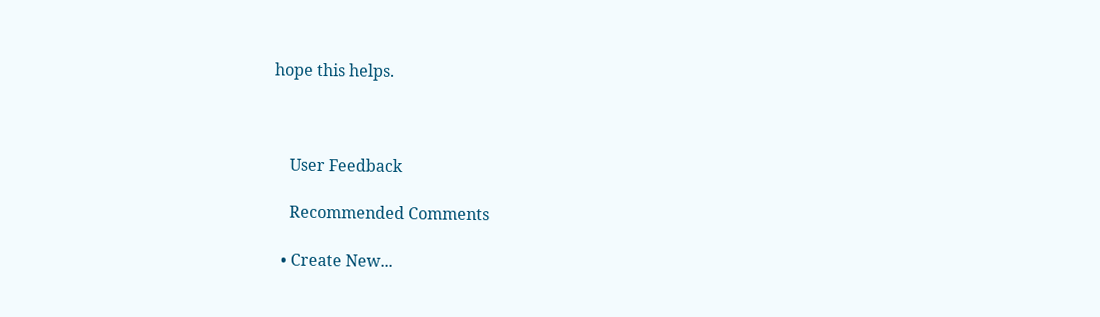hope this helps.



    User Feedback

    Recommended Comments

  • Create New...